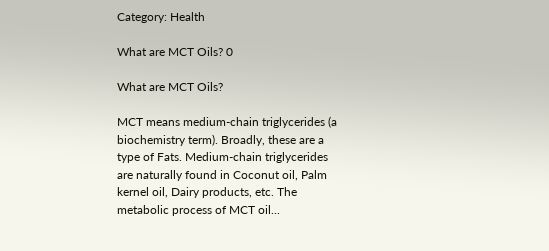Category: Health

What are MCT Oils? 0

What are MCT Oils?

MCT means medium-chain triglycerides (a biochemistry term). Broadly, these are a type of Fats. Medium-chain triglycerides are naturally found in Coconut oil, Palm kernel oil, Dairy products, etc. The metabolic process of MCT oil...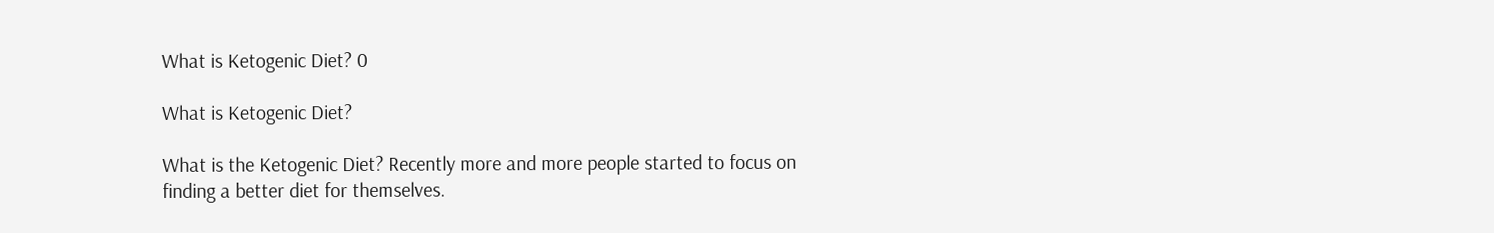What is Ketogenic Diet? 0

What is Ketogenic Diet?

What is the Ketogenic Diet? Recently more and more people started to focus on finding a better diet for themselves.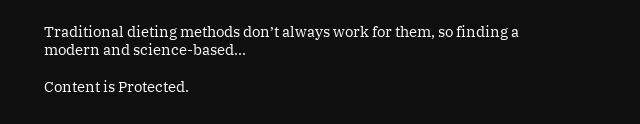Traditional dieting methods don’t always work for them, so finding a modern and science-based...

Content is Protected.